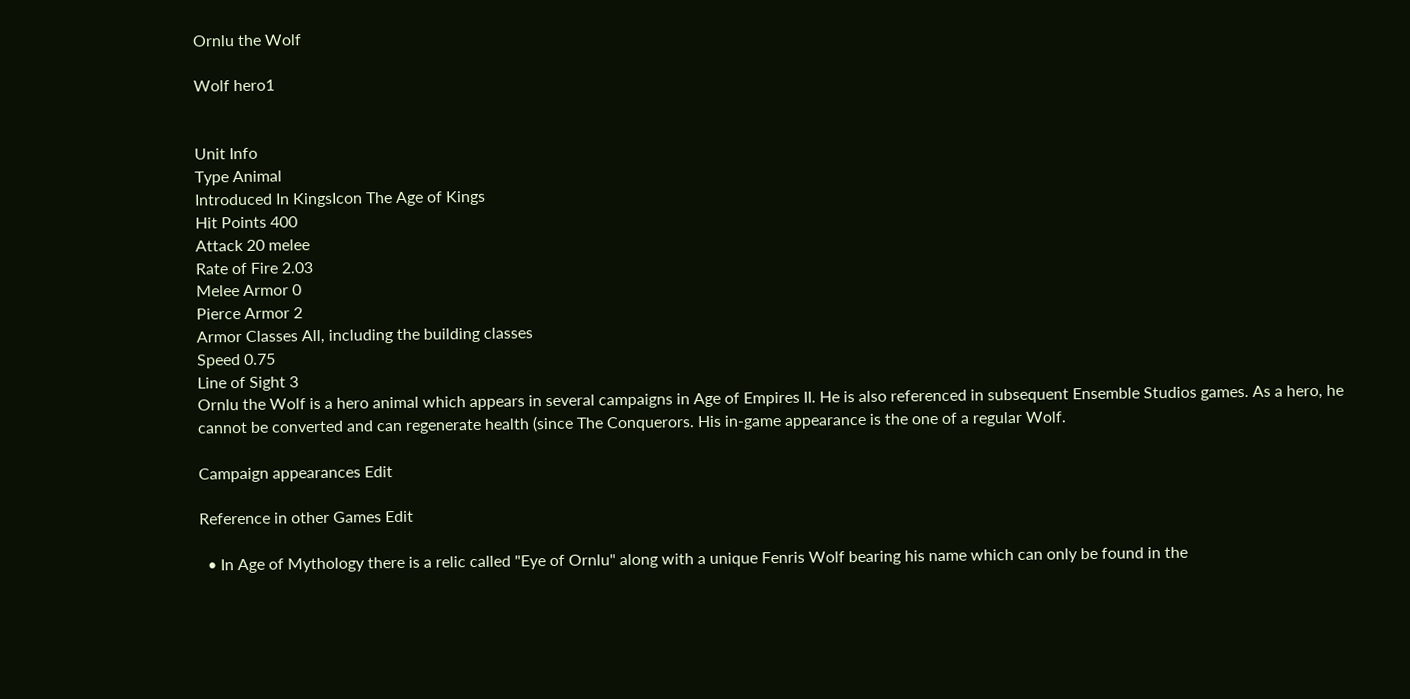Ornlu the Wolf

Wolf hero1


Unit Info
Type Animal
Introduced In KingsIcon The Age of Kings
Hit Points 400
Attack 20 melee
Rate of Fire 2.03
Melee Armor 0
Pierce Armor 2
Armor Classes All, including the building classes
Speed 0.75
Line of Sight 3
Ornlu the Wolf is a hero animal which appears in several campaigns in Age of Empires II. He is also referenced in subsequent Ensemble Studios games. As a hero, he cannot be converted and can regenerate health (since The Conquerors. His in-game appearance is the one of a regular Wolf.

Campaign appearances Edit

Reference in other Games Edit

  • In Age of Mythology there is a relic called "Eye of Ornlu" along with a unique Fenris Wolf bearing his name which can only be found in the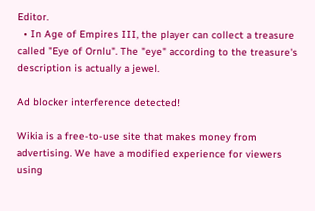Editor.
  • In Age of Empires III, the player can collect a treasure called "Eye of Ornlu". The "eye" according to the treasure's description is actually a jewel.

Ad blocker interference detected!

Wikia is a free-to-use site that makes money from advertising. We have a modified experience for viewers using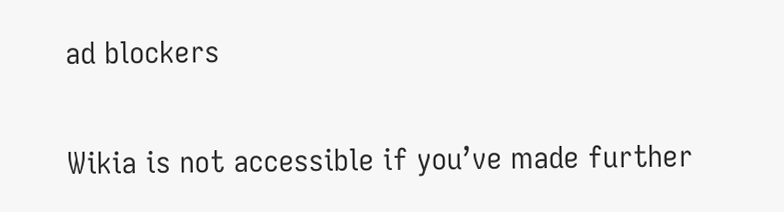ad blockers

Wikia is not accessible if you’ve made further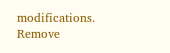modifications. Remove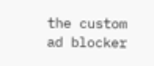the custom ad blocker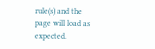rule(s) and the page will load as expected.